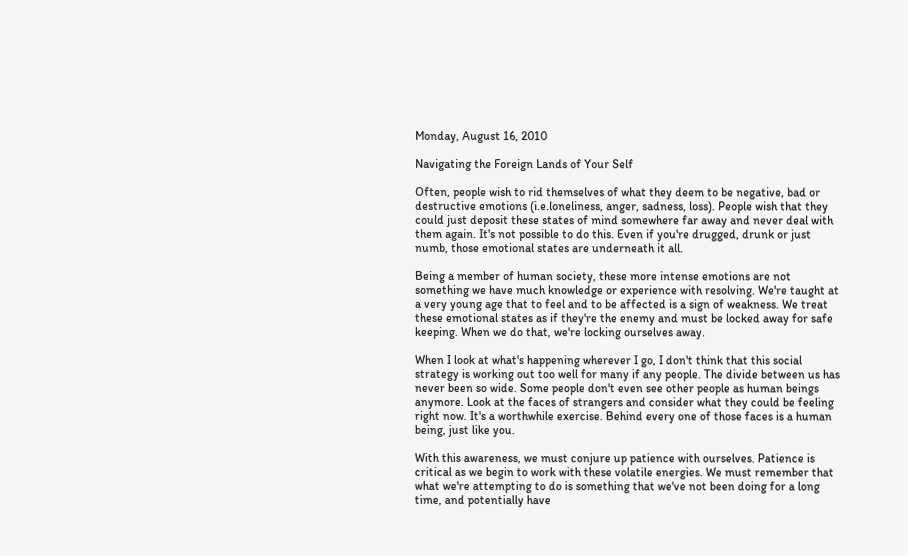Monday, August 16, 2010

Navigating the Foreign Lands of Your Self

Often, people wish to rid themselves of what they deem to be negative, bad or destructive emotions (i.e.loneliness, anger, sadness, loss). People wish that they could just deposit these states of mind somewhere far away and never deal with them again. It's not possible to do this. Even if you're drugged, drunk or just numb, those emotional states are underneath it all.

Being a member of human society, these more intense emotions are not something we have much knowledge or experience with resolving. We're taught at a very young age that to feel and to be affected is a sign of weakness. We treat these emotional states as if they're the enemy and must be locked away for safe keeping. When we do that, we're locking ourselves away.

When I look at what's happening wherever I go, I don't think that this social strategy is working out too well for many if any people. The divide between us has never been so wide. Some people don't even see other people as human beings anymore. Look at the faces of strangers and consider what they could be feeling right now. It's a worthwhile exercise. Behind every one of those faces is a human being, just like you.

With this awareness, we must conjure up patience with ourselves. Patience is critical as we begin to work with these volatile energies. We must remember that what we're attempting to do is something that we've not been doing for a long time, and potentially have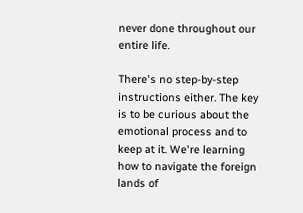never done throughout our entire life.

There's no step-by-step instructions either. The key is to be curious about the emotional process and to keep at it. We're learning how to navigate the foreign lands of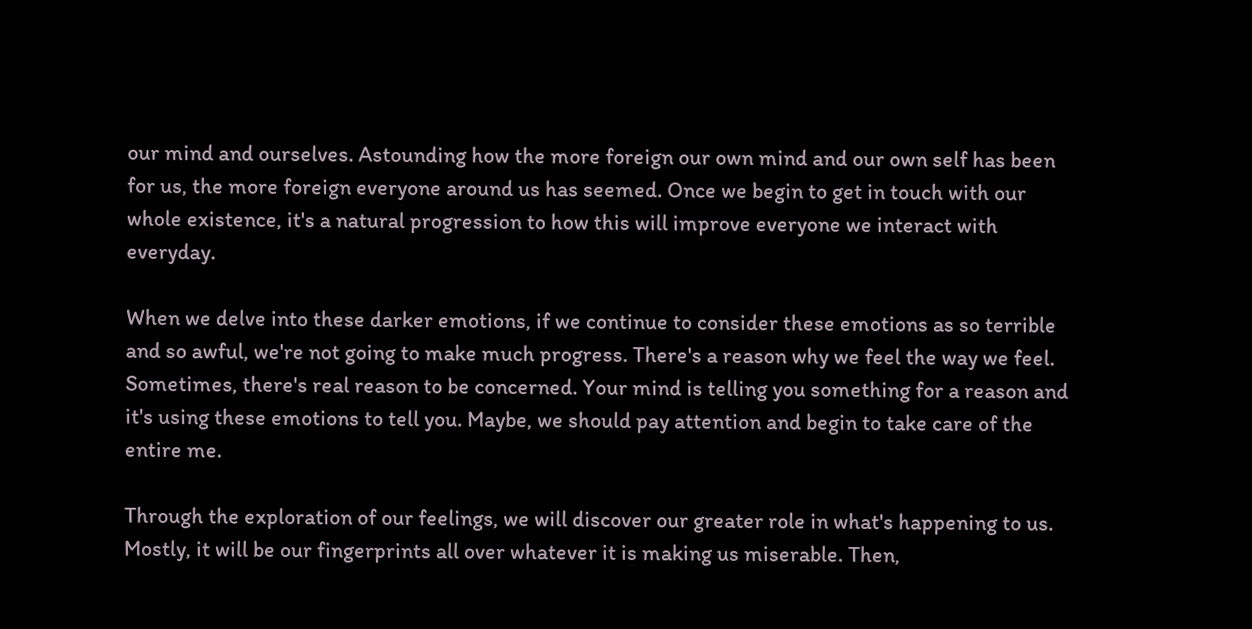our mind and ourselves. Astounding how the more foreign our own mind and our own self has been for us, the more foreign everyone around us has seemed. Once we begin to get in touch with our whole existence, it's a natural progression to how this will improve everyone we interact with everyday.

When we delve into these darker emotions, if we continue to consider these emotions as so terrible and so awful, we're not going to make much progress. There's a reason why we feel the way we feel. Sometimes, there's real reason to be concerned. Your mind is telling you something for a reason and it's using these emotions to tell you. Maybe, we should pay attention and begin to take care of the entire me.

Through the exploration of our feelings, we will discover our greater role in what's happening to us. Mostly, it will be our fingerprints all over whatever it is making us miserable. Then,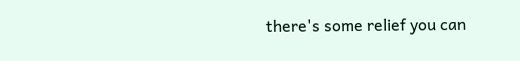there's some relief you can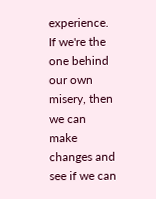experience. If we're the one behind our own misery, then we can make changes and see if we can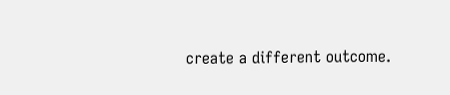create a different outcome.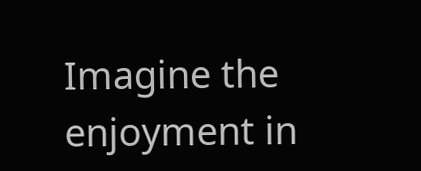Imagine the enjoyment in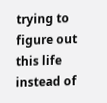trying to figure out this life instead of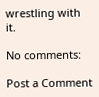wrestling with it.

No comments:

Post a Comment